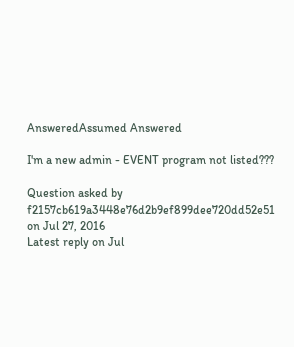AnsweredAssumed Answered

I'm a new admin - EVENT program not listed???

Question asked by f2157cb619a3448e76d2b9ef899dee720dd52e51 on Jul 27, 2016
Latest reply on Jul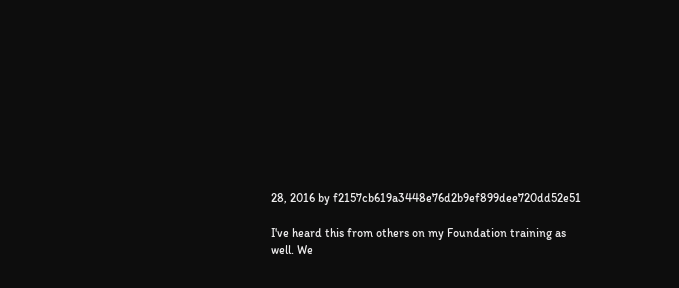28, 2016 by f2157cb619a3448e76d2b9ef899dee720dd52e51

I've heard this from others on my Foundation training as well. We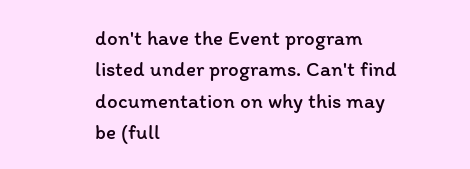don't have the Event program listed under programs. Can't find documentation on why this may be (full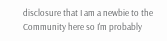disclosure that I am a newbie to the Community here so I'm probably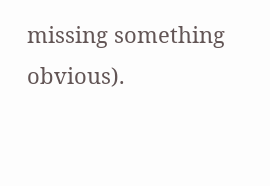missing something obvious).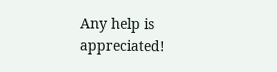Any help is appreciated!